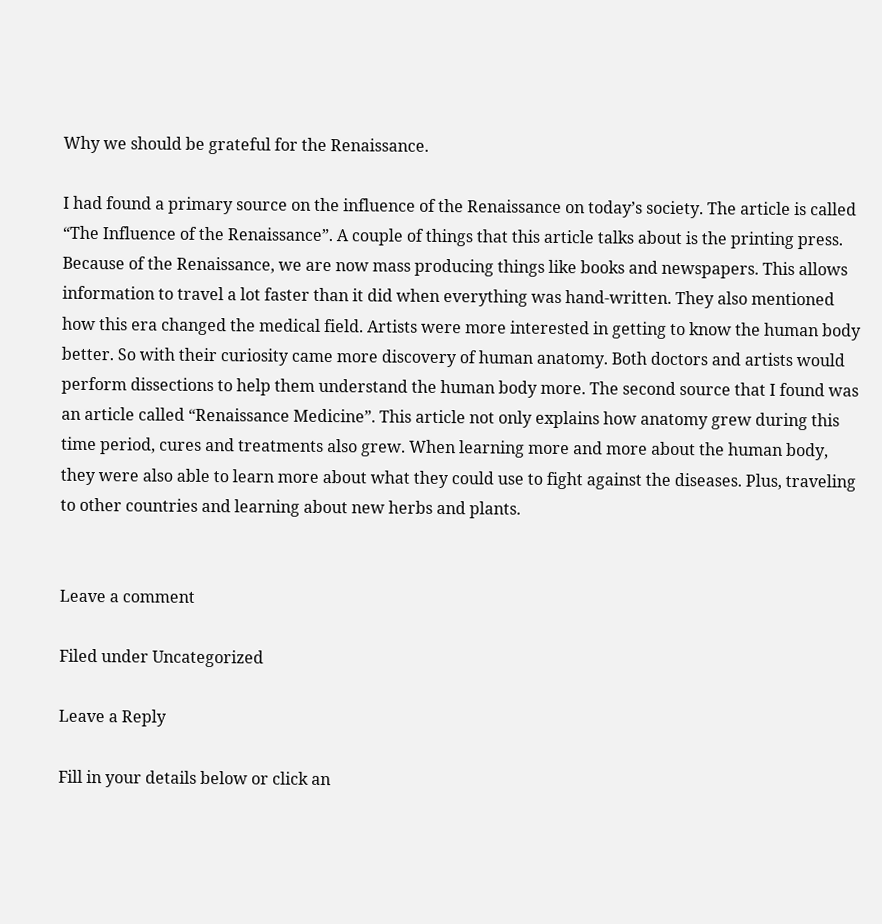Why we should be grateful for the Renaissance.

I had found a primary source on the influence of the Renaissance on today’s society. The article is called “The Influence of the Renaissance”. A couple of things that this article talks about is the printing press. Because of the Renaissance, we are now mass producing things like books and newspapers. This allows information to travel a lot faster than it did when everything was hand-written. They also mentioned how this era changed the medical field. Artists were more interested in getting to know the human body better. So with their curiosity came more discovery of human anatomy. Both doctors and artists would perform dissections to help them understand the human body more. The second source that I found was an article called “Renaissance Medicine”. This article not only explains how anatomy grew during this time period, cures and treatments also grew. When learning more and more about the human body, they were also able to learn more about what they could use to fight against the diseases. Plus, traveling to other countries and learning about new herbs and plants.


Leave a comment

Filed under Uncategorized

Leave a Reply

Fill in your details below or click an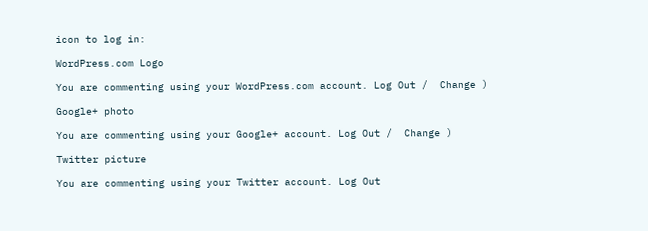icon to log in:

WordPress.com Logo

You are commenting using your WordPress.com account. Log Out /  Change )

Google+ photo

You are commenting using your Google+ account. Log Out /  Change )

Twitter picture

You are commenting using your Twitter account. Log Out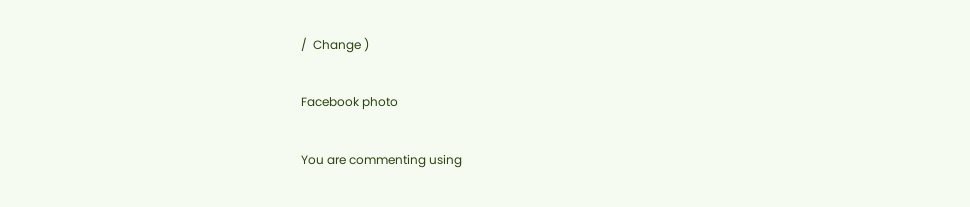/  Change )

Facebook photo

You are commenting using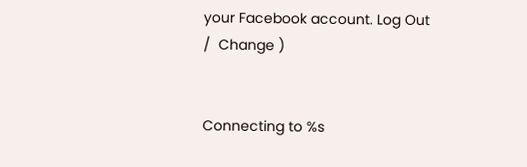your Facebook account. Log Out /  Change )


Connecting to %s